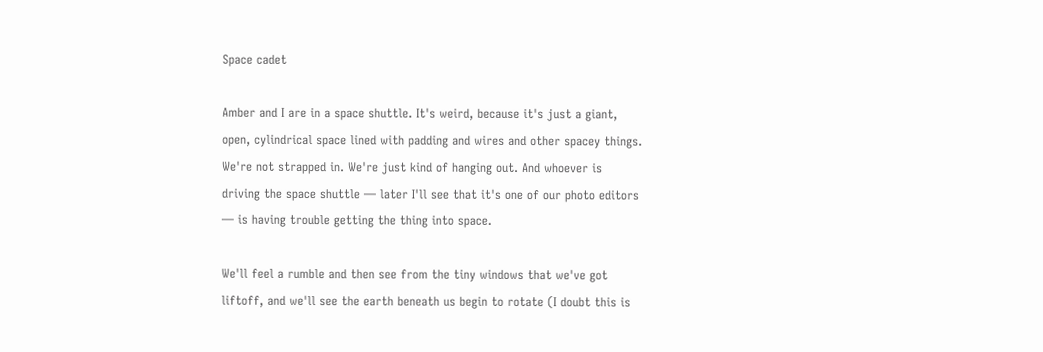Space cadet

Amber and I are in a space shuttle. It's weird, because it's just a giant, open, cylindrical space lined with padding and wires and other spacey things. We're not strapped in. We're just kind of hanging out. And whoever is driving the space shuttle — later I'll see that it's one of our photo editors — is having trouble getting the thing into space.

We'll feel a rumble and then see from the tiny windows that we've got liftoff, and we'll see the earth beneath us begin to rotate (I doubt this is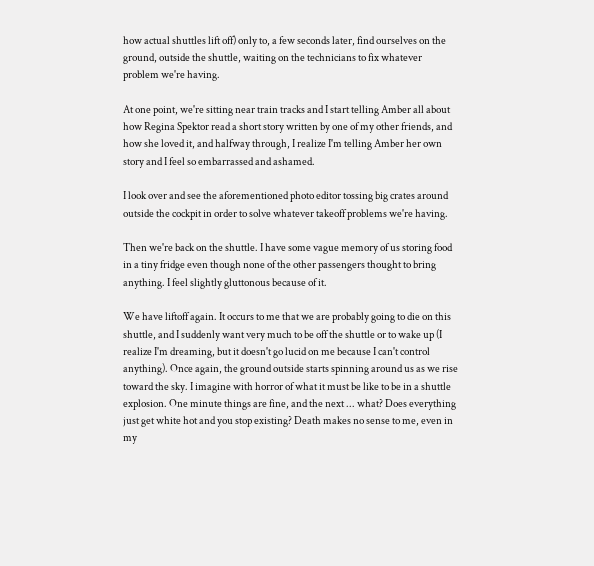how actual shuttles lift off) only to, a few seconds later, find ourselves on the ground, outside the shuttle, waiting on the technicians to fix whatever problem we're having.

At one point, we're sitting near train tracks and I start telling Amber all about how Regina Spektor read a short story written by one of my other friends, and how she loved it, and halfway through, I realize I'm telling Amber her own story and I feel so embarrassed and ashamed.

I look over and see the aforementioned photo editor tossing big crates around outside the cockpit in order to solve whatever takeoff problems we're having.

Then we're back on the shuttle. I have some vague memory of us storing food in a tiny fridge even though none of the other passengers thought to bring anything. I feel slightly gluttonous because of it.

We have liftoff again. It occurs to me that we are probably going to die on this shuttle, and I suddenly want very much to be off the shuttle or to wake up (I realize I'm dreaming, but it doesn't go lucid on me because I can't control anything). Once again, the ground outside starts spinning around us as we rise toward the sky. I imagine with horror of what it must be like to be in a shuttle explosion. One minute things are fine, and the next ... what? Does everything just get white hot and you stop existing? Death makes no sense to me, even in my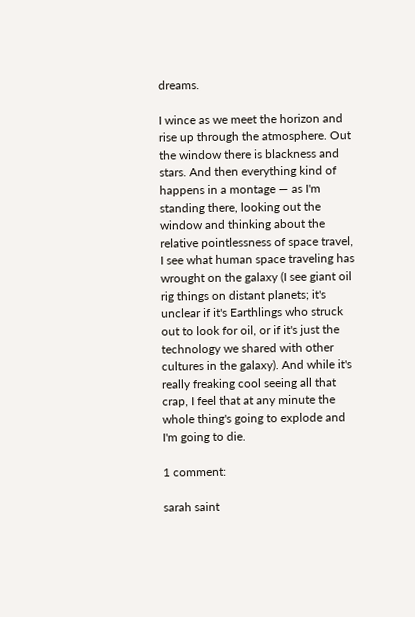dreams.

I wince as we meet the horizon and rise up through the atmosphere. Out the window there is blackness and stars. And then everything kind of happens in a montage — as I'm standing there, looking out the window and thinking about the relative pointlessness of space travel, I see what human space traveling has wrought on the galaxy (I see giant oil rig things on distant planets; it's unclear if it's Earthlings who struck out to look for oil, or if it's just the technology we shared with other cultures in the galaxy). And while it's really freaking cool seeing all that crap, I feel that at any minute the whole thing's going to explode and I'm going to die.

1 comment:

sarah saint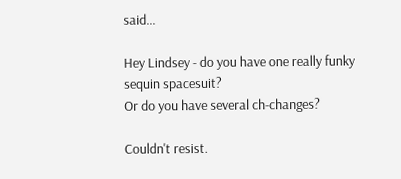said...

Hey Lindsey - do you have one really funky sequin spacesuit?
Or do you have several ch-changes?

Couldn't resist.